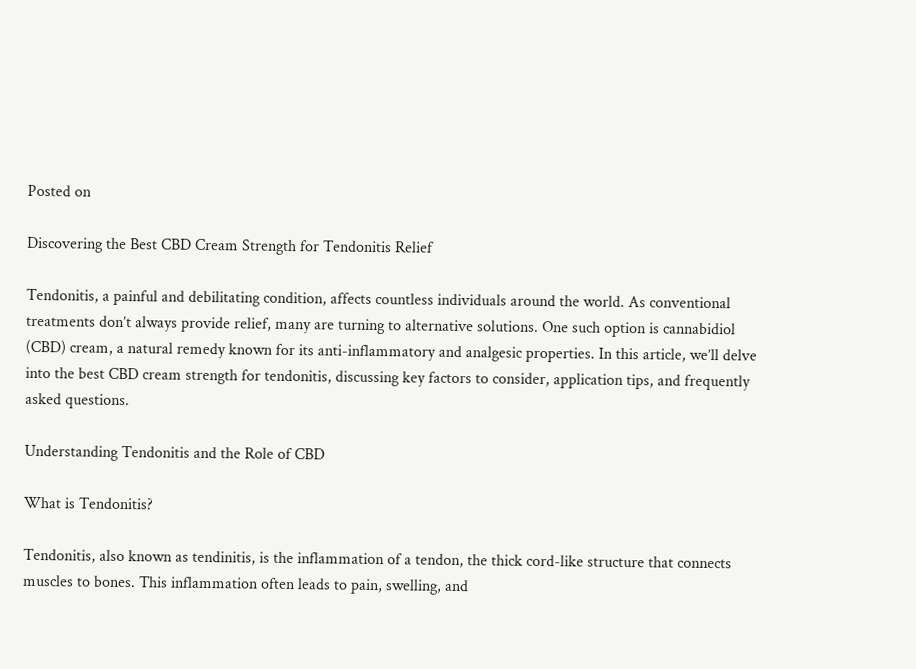Posted on

Discovering the Best CBD Cream Strength for Tendonitis Relief

Tendonitis, a painful and debilitating condition, affects countless individuals around the world. As conventional treatments don’t always provide relief, many are turning to alternative solutions. One such option is cannabidiol (CBD) cream, a natural remedy known for its anti-inflammatory and analgesic properties. In this article, we’ll delve into the best CBD cream strength for tendonitis, discussing key factors to consider, application tips, and frequently asked questions.

Understanding Tendonitis and the Role of CBD

What is Tendonitis?

Tendonitis, also known as tendinitis, is the inflammation of a tendon, the thick cord-like structure that connects muscles to bones. This inflammation often leads to pain, swelling, and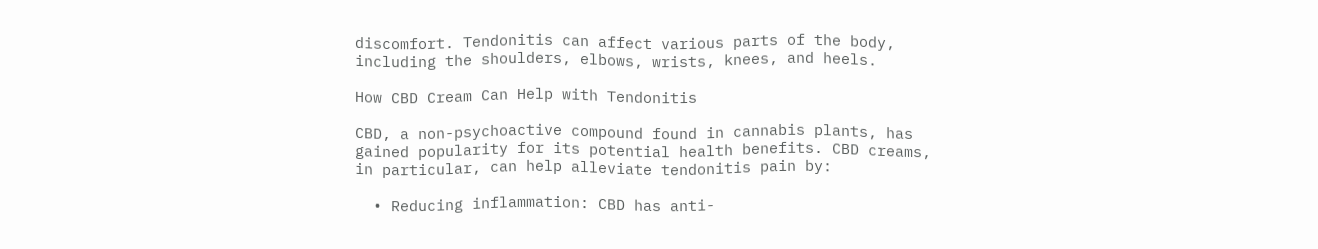discomfort. Tendonitis can affect various parts of the body, including the shoulders, elbows, wrists, knees, and heels.

How CBD Cream Can Help with Tendonitis

CBD, a non-psychoactive compound found in cannabis plants, has gained popularity for its potential health benefits. CBD creams, in particular, can help alleviate tendonitis pain by:

  • Reducing inflammation: CBD has anti-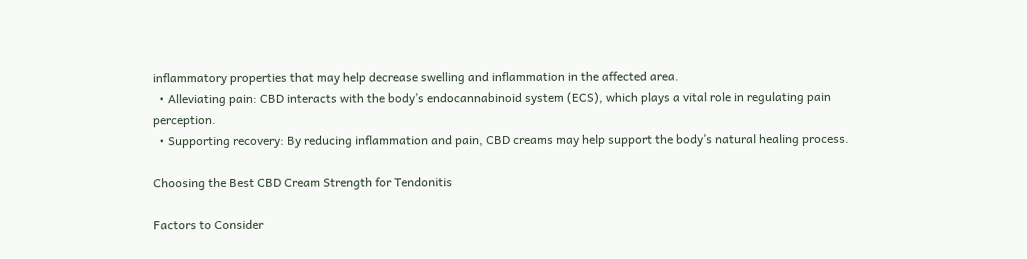inflammatory properties that may help decrease swelling and inflammation in the affected area.
  • Alleviating pain: CBD interacts with the body’s endocannabinoid system (ECS), which plays a vital role in regulating pain perception.
  • Supporting recovery: By reducing inflammation and pain, CBD creams may help support the body’s natural healing process.

Choosing the Best CBD Cream Strength for Tendonitis

Factors to Consider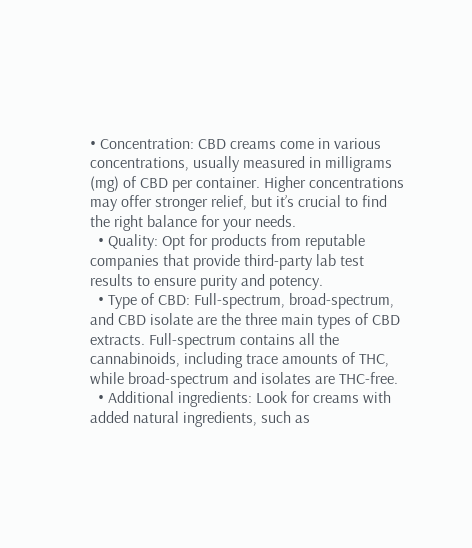• Concentration: CBD creams come in various concentrations, usually measured in milligrams (mg) of CBD per container. Higher concentrations may offer stronger relief, but it’s crucial to find the right balance for your needs.
  • Quality: Opt for products from reputable companies that provide third-party lab test results to ensure purity and potency.
  • Type of CBD: Full-spectrum, broad-spectrum, and CBD isolate are the three main types of CBD extracts. Full-spectrum contains all the cannabinoids, including trace amounts of THC, while broad-spectrum and isolates are THC-free.
  • Additional ingredients: Look for creams with added natural ingredients, such as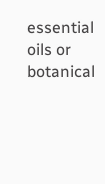essential oils or botanical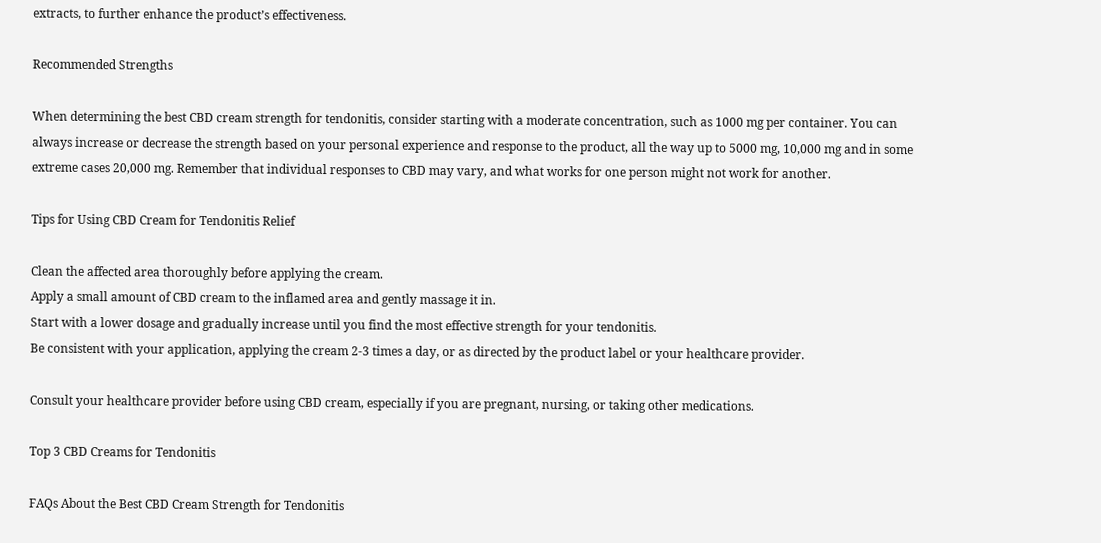extracts, to further enhance the product’s effectiveness.

Recommended Strengths

When determining the best CBD cream strength for tendonitis, consider starting with a moderate concentration, such as 1000 mg per container. You can always increase or decrease the strength based on your personal experience and response to the product, all the way up to 5000 mg, 10,000 mg and in some extreme cases 20,000 mg. Remember that individual responses to CBD may vary, and what works for one person might not work for another.

Tips for Using CBD Cream for Tendonitis Relief

Clean the affected area thoroughly before applying the cream.
Apply a small amount of CBD cream to the inflamed area and gently massage it in.
Start with a lower dosage and gradually increase until you find the most effective strength for your tendonitis.
Be consistent with your application, applying the cream 2-3 times a day, or as directed by the product label or your healthcare provider.

Consult your healthcare provider before using CBD cream, especially if you are pregnant, nursing, or taking other medications.

Top 3 CBD Creams for Tendonitis

FAQs About the Best CBD Cream Strength for Tendonitis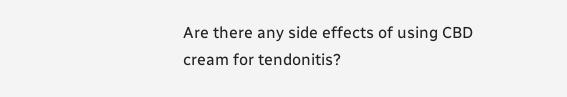Are there any side effects of using CBD cream for tendonitis?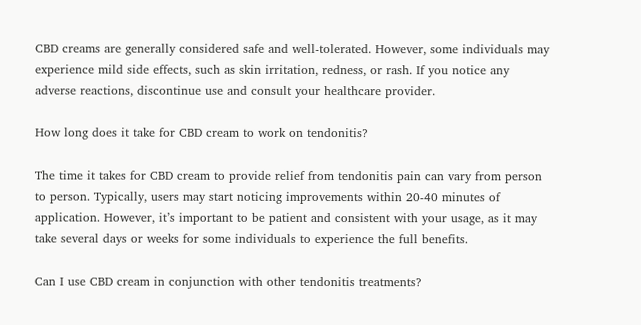CBD creams are generally considered safe and well-tolerated. However, some individuals may experience mild side effects, such as skin irritation, redness, or rash. If you notice any adverse reactions, discontinue use and consult your healthcare provider.

How long does it take for CBD cream to work on tendonitis?

The time it takes for CBD cream to provide relief from tendonitis pain can vary from person to person. Typically, users may start noticing improvements within 20-40 minutes of application. However, it’s important to be patient and consistent with your usage, as it may take several days or weeks for some individuals to experience the full benefits.

Can I use CBD cream in conjunction with other tendonitis treatments?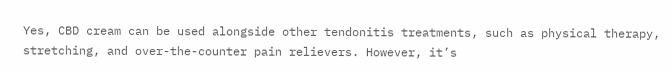Yes, CBD cream can be used alongside other tendonitis treatments, such as physical therapy, stretching, and over-the-counter pain relievers. However, it’s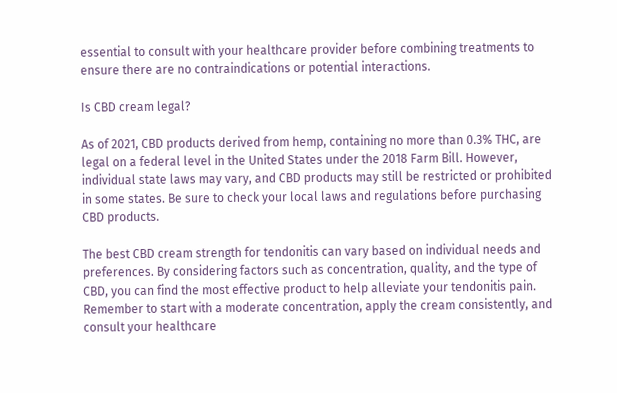essential to consult with your healthcare provider before combining treatments to ensure there are no contraindications or potential interactions.

Is CBD cream legal?

As of 2021, CBD products derived from hemp, containing no more than 0.3% THC, are legal on a federal level in the United States under the 2018 Farm Bill. However, individual state laws may vary, and CBD products may still be restricted or prohibited in some states. Be sure to check your local laws and regulations before purchasing CBD products.

The best CBD cream strength for tendonitis can vary based on individual needs and preferences. By considering factors such as concentration, quality, and the type of CBD, you can find the most effective product to help alleviate your tendonitis pain. Remember to start with a moderate concentration, apply the cream consistently, and consult your healthcare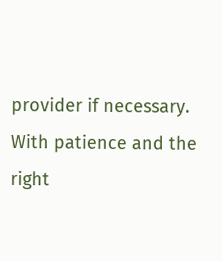provider if necessary. With patience and the right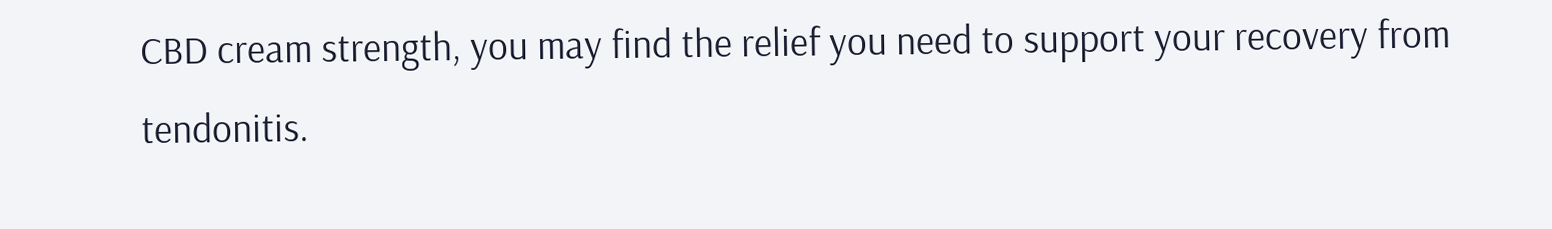CBD cream strength, you may find the relief you need to support your recovery from tendonitis.